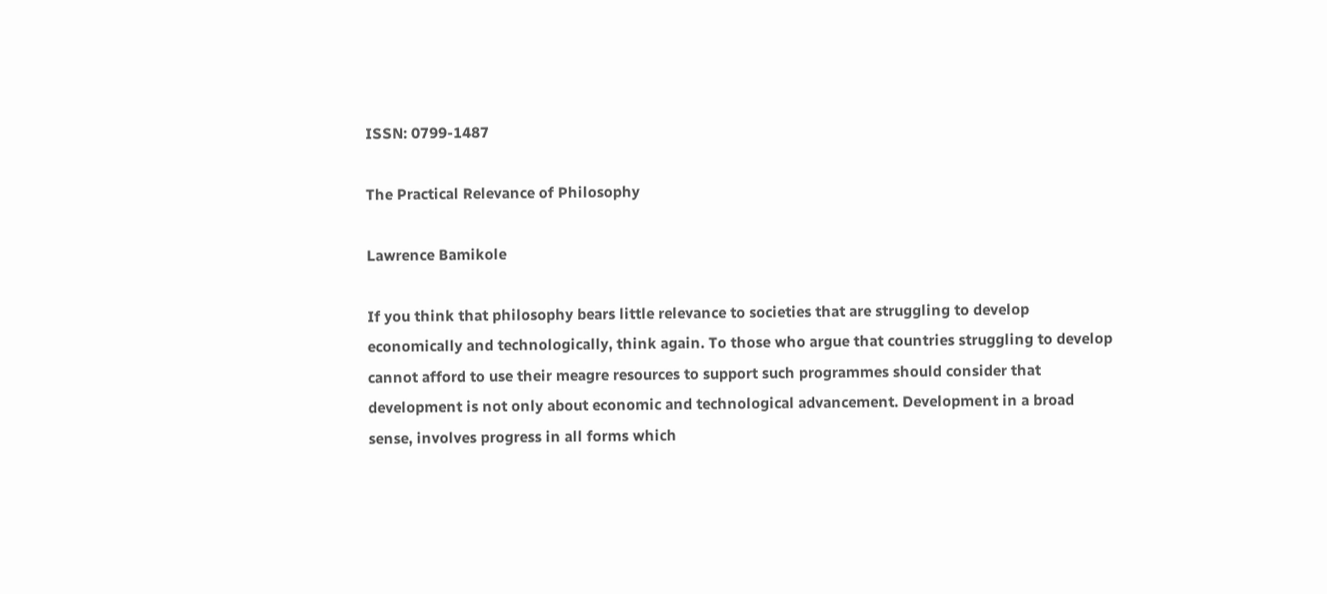ISSN: 0799-1487

The Practical Relevance of Philosophy

Lawrence Bamikole

If you think that philosophy bears little relevance to societies that are struggling to develop economically and technologically, think again. To those who argue that countries struggling to develop cannot afford to use their meagre resources to support such programmes should consider that development is not only about economic and technological advancement. Development in a broad sense, involves progress in all forms which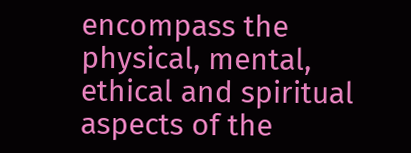encompass the physical, mental, ethical and spiritual aspects of the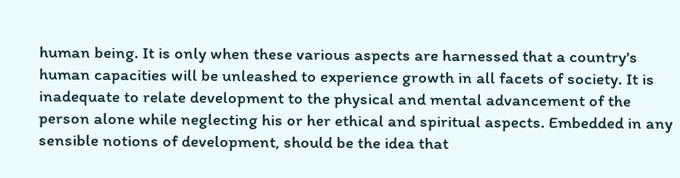human being. It is only when these various aspects are harnessed that a country's human capacities will be unleashed to experience growth in all facets of society. It is inadequate to relate development to the physical and mental advancement of the person alone while neglecting his or her ethical and spiritual aspects. Embedded in any sensible notions of development, should be the idea that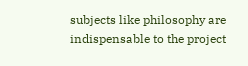subjects like philosophy are indispensable to the project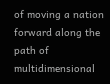of moving a nation forward along the path of multidimensional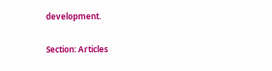development.

Section: Articles